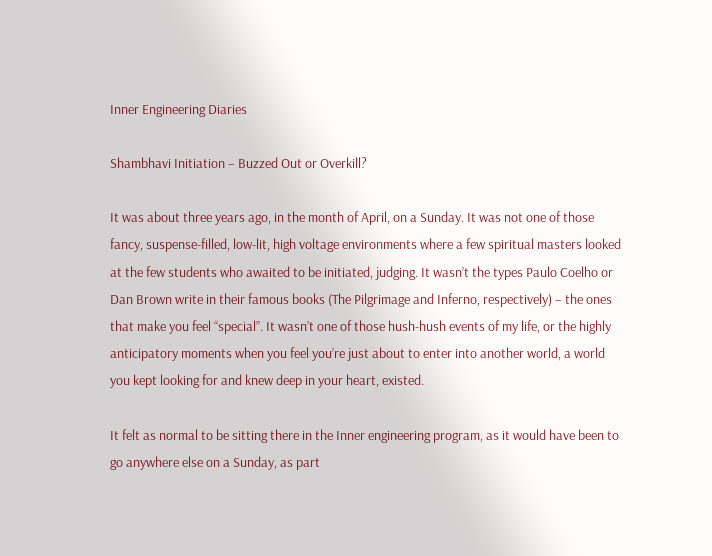Inner Engineering Diaries

Shambhavi Initiation – Buzzed Out or Overkill?

It was about three years ago, in the month of April, on a Sunday. It was not one of those fancy, suspense-filled, low-lit, high voltage environments where a few spiritual masters looked at the few students who awaited to be initiated, judging. It wasn’t the types Paulo Coelho or Dan Brown write in their famous books (The Pilgrimage and Inferno, respectively) – the ones that make you feel “special”. It wasn’t one of those hush-hush events of my life, or the highly anticipatory moments when you feel you’re just about to enter into another world, a world you kept looking for and knew deep in your heart, existed.

It felt as normal to be sitting there in the Inner engineering program, as it would have been to go anywhere else on a Sunday, as part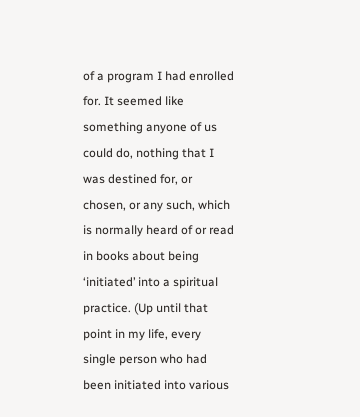of a program I had enrolled for. It seemed like something anyone of us could do, nothing that I was destined for, or chosen, or any such, which is normally heard of or read in books about being ‘initiated’ into a spiritual practice. (Up until that point in my life, every single person who had been initiated into various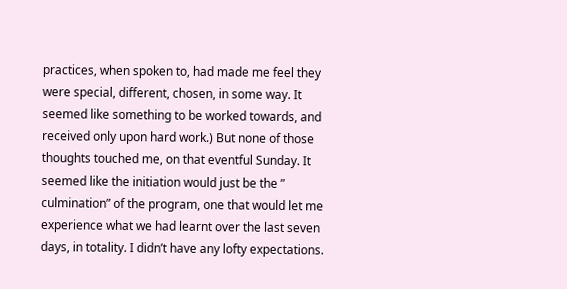practices, when spoken to, had made me feel they were special, different, chosen, in some way. It seemed like something to be worked towards, and received only upon hard work.) But none of those thoughts touched me, on that eventful Sunday. It seemed like the initiation would just be the ” culmination” of the program, one that would let me experience what we had learnt over the last seven days, in totality. I didn’t have any lofty expectations.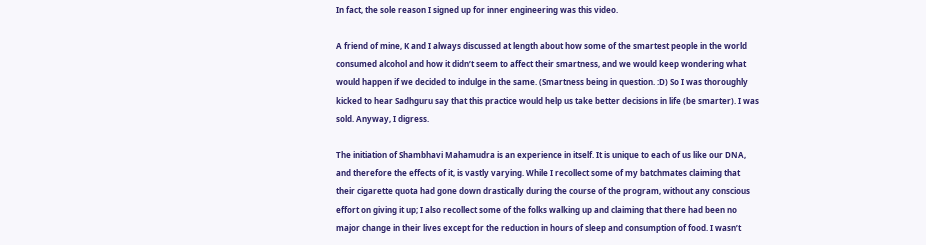In fact, the sole reason I signed up for inner engineering was this video.

A friend of mine, K and I always discussed at length about how some of the smartest people in the world consumed alcohol and how it didn’t seem to affect their smartness, and we would keep wondering what would happen if we decided to indulge in the same. (Smartness being in question. :D) So I was thoroughly kicked to hear Sadhguru say that this practice would help us take better decisions in life (be smarter). I was sold. Anyway, I digress.

The initiation of Shambhavi Mahamudra is an experience in itself. It is unique to each of us like our DNA, and therefore the effects of it, is vastly varying. While I recollect some of my batchmates claiming that their cigarette quota had gone down drastically during the course of the program, without any conscious effort on giving it up; I also recollect some of the folks walking up and claiming that there had been no major change in their lives except for the reduction in hours of sleep and consumption of food. I wasn’t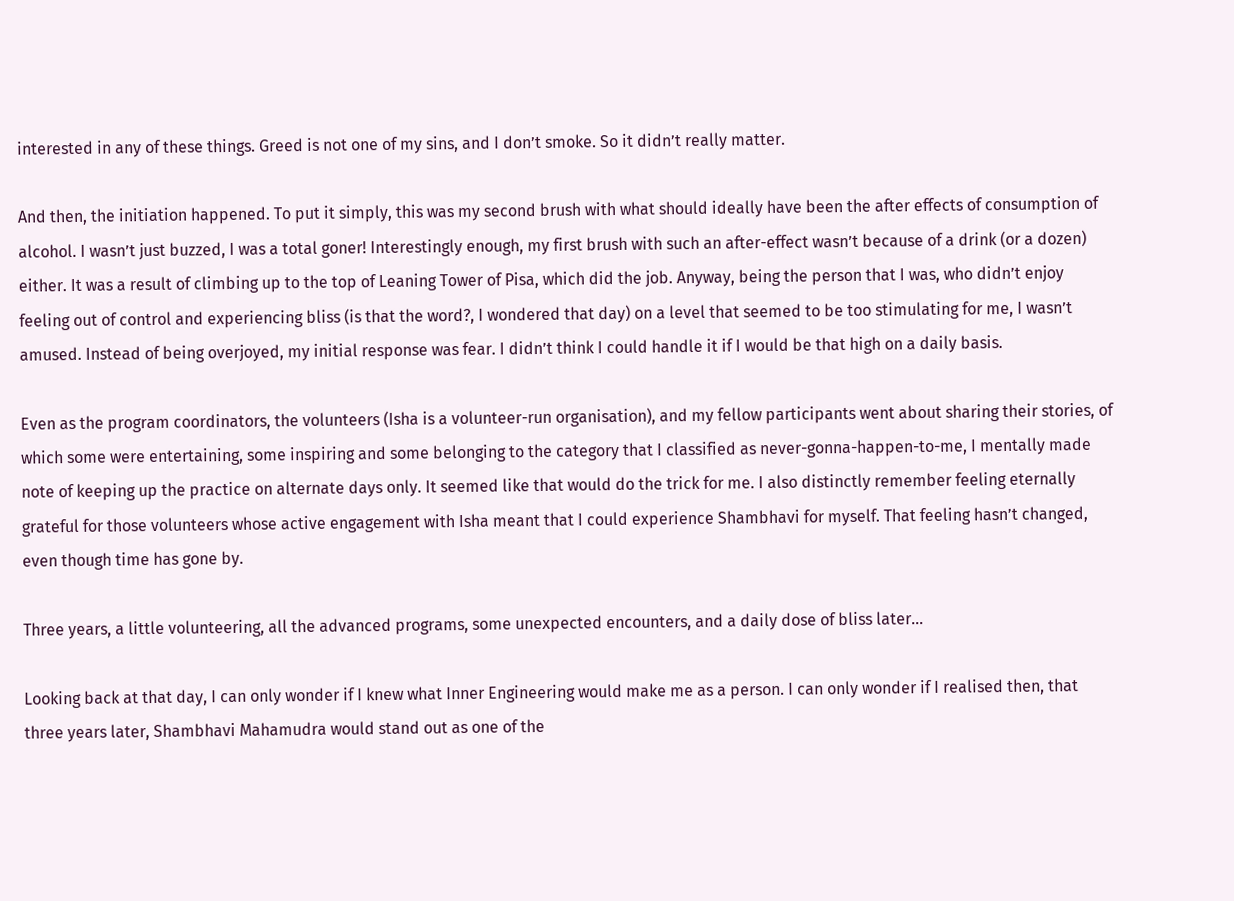interested in any of these things. Greed is not one of my sins, and I don’t smoke. So it didn’t really matter.

And then, the initiation happened. To put it simply, this was my second brush with what should ideally have been the after effects of consumption of alcohol. I wasn’t just buzzed, I was a total goner! Interestingly enough, my first brush with such an after-effect wasn’t because of a drink (or a dozen) either. It was a result of climbing up to the top of Leaning Tower of Pisa, which did the job. Anyway, being the person that I was, who didn’t enjoy feeling out of control and experiencing bliss (is that the word?, I wondered that day) on a level that seemed to be too stimulating for me, I wasn’t amused. Instead of being overjoyed, my initial response was fear. I didn’t think I could handle it if I would be that high on a daily basis.

Even as the program coordinators, the volunteers (Isha is a volunteer-run organisation), and my fellow participants went about sharing their stories, of which some were entertaining, some inspiring and some belonging to the category that I classified as never-gonna-happen-to-me, I mentally made note of keeping up the practice on alternate days only. It seemed like that would do the trick for me. I also distinctly remember feeling eternally grateful for those volunteers whose active engagement with Isha meant that I could experience Shambhavi for myself. That feeling hasn’t changed, even though time has gone by.

Three years, a little volunteering, all the advanced programs, some unexpected encounters, and a daily dose of bliss later…

Looking back at that day, I can only wonder if I knew what Inner Engineering would make me as a person. I can only wonder if I realised then, that three years later, Shambhavi Mahamudra would stand out as one of the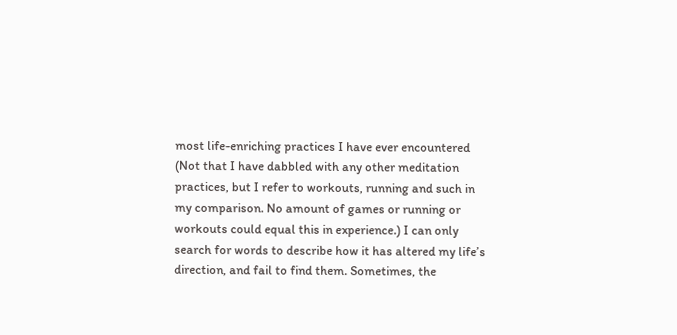most life-enriching practices I have ever encountered (Not that I have dabbled with any other meditation practices, but I refer to workouts, running and such in my comparison. No amount of games or running or workouts could equal this in experience.) I can only search for words to describe how it has altered my life’s direction, and fail to find them. Sometimes, the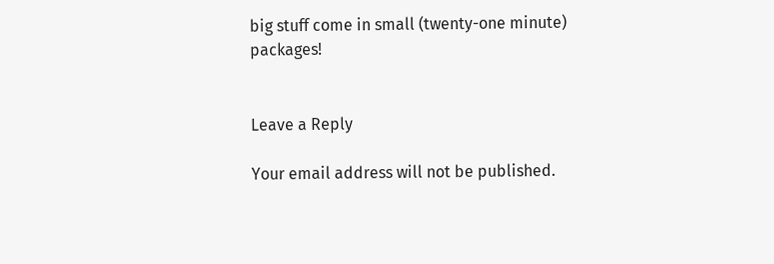big stuff come in small (twenty-one minute) packages!


Leave a Reply

Your email address will not be published.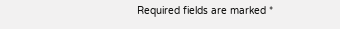Required fields are marked *